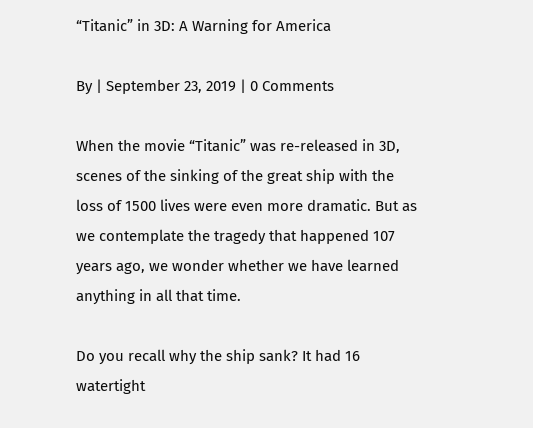“Titanic” in 3D: A Warning for America

By | September 23, 2019 | 0 Comments

When the movie “Titanic” was re-released in 3D, scenes of the sinking of the great ship with the loss of 1500 lives were even more dramatic. But as we contemplate the tragedy that happened 107 years ago, we wonder whether we have learned anything in all that time.

Do you recall why the ship sank? It had 16 watertight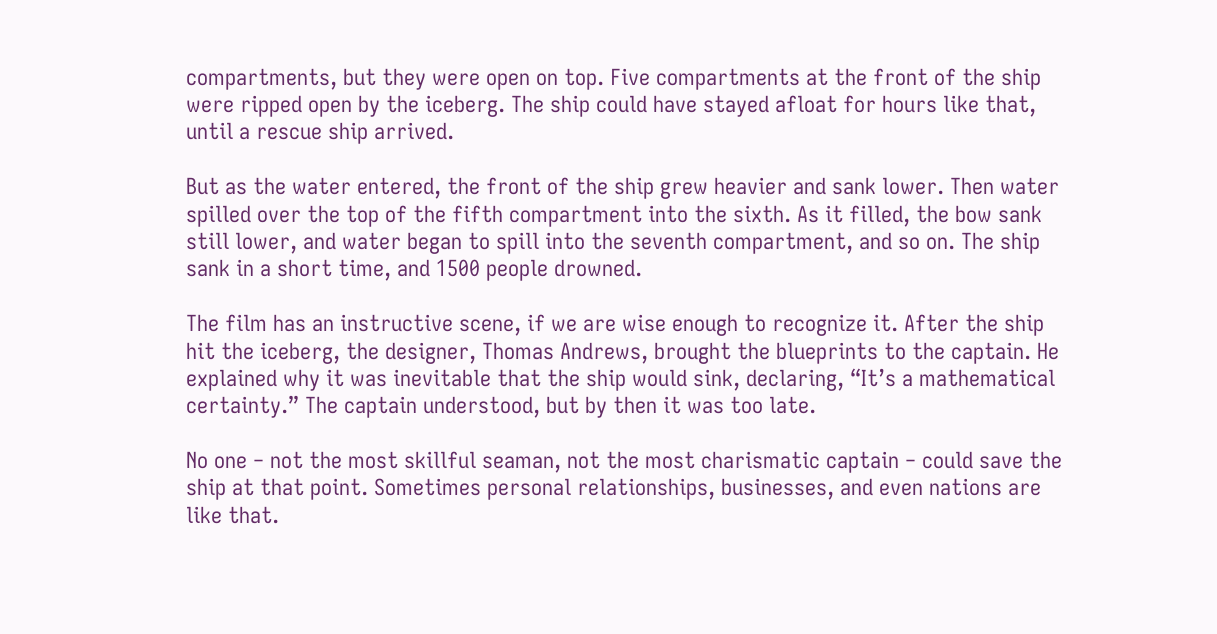compartments, but they were open on top. Five compartments at the front of the ship were ripped open by the iceberg. The ship could have stayed afloat for hours like that, until a rescue ship arrived.

But as the water entered, the front of the ship grew heavier and sank lower. Then water spilled over the top of the fifth compartment into the sixth. As it filled, the bow sank still lower, and water began to spill into the seventh compartment, and so on. The ship sank in a short time, and 1500 people drowned.

The film has an instructive scene, if we are wise enough to recognize it. After the ship hit the iceberg, the designer, Thomas Andrews, brought the blueprints to the captain. He explained why it was inevitable that the ship would sink, declaring, “It’s a mathematical certainty.” The captain understood, but by then it was too late.

No one ‒ not the most skillful seaman, not the most charismatic captain ‒ could save the ship at that point. Sometimes personal relationships, businesses, and even nations are like that.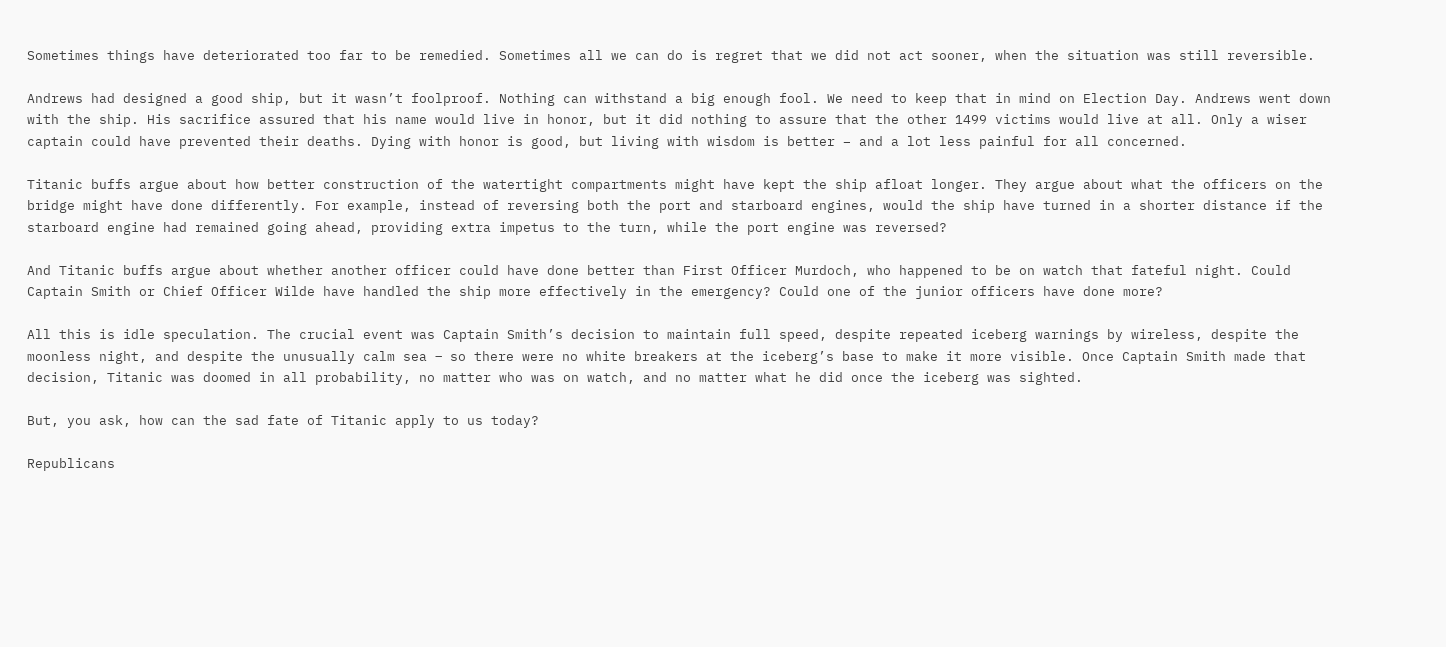Sometimes things have deteriorated too far to be remedied. Sometimes all we can do is regret that we did not act sooner, when the situation was still reversible.

Andrews had designed a good ship, but it wasn’t foolproof. Nothing can withstand a big enough fool. We need to keep that in mind on Election Day. Andrews went down with the ship. His sacrifice assured that his name would live in honor, but it did nothing to assure that the other 1499 victims would live at all. Only a wiser captain could have prevented their deaths. Dying with honor is good, but living with wisdom is better – and a lot less painful for all concerned.

Titanic buffs argue about how better construction of the watertight compartments might have kept the ship afloat longer. They argue about what the officers on the bridge might have done differently. For example, instead of reversing both the port and starboard engines, would the ship have turned in a shorter distance if the starboard engine had remained going ahead, providing extra impetus to the turn, while the port engine was reversed?

And Titanic buffs argue about whether another officer could have done better than First Officer Murdoch, who happened to be on watch that fateful night. Could Captain Smith or Chief Officer Wilde have handled the ship more effectively in the emergency? Could one of the junior officers have done more?

All this is idle speculation. The crucial event was Captain Smith’s decision to maintain full speed, despite repeated iceberg warnings by wireless, despite the moonless night, and despite the unusually calm sea ‒ so there were no white breakers at the iceberg’s base to make it more visible. Once Captain Smith made that decision, Titanic was doomed in all probability, no matter who was on watch, and no matter what he did once the iceberg was sighted.

But, you ask, how can the sad fate of Titanic apply to us today?

Republicans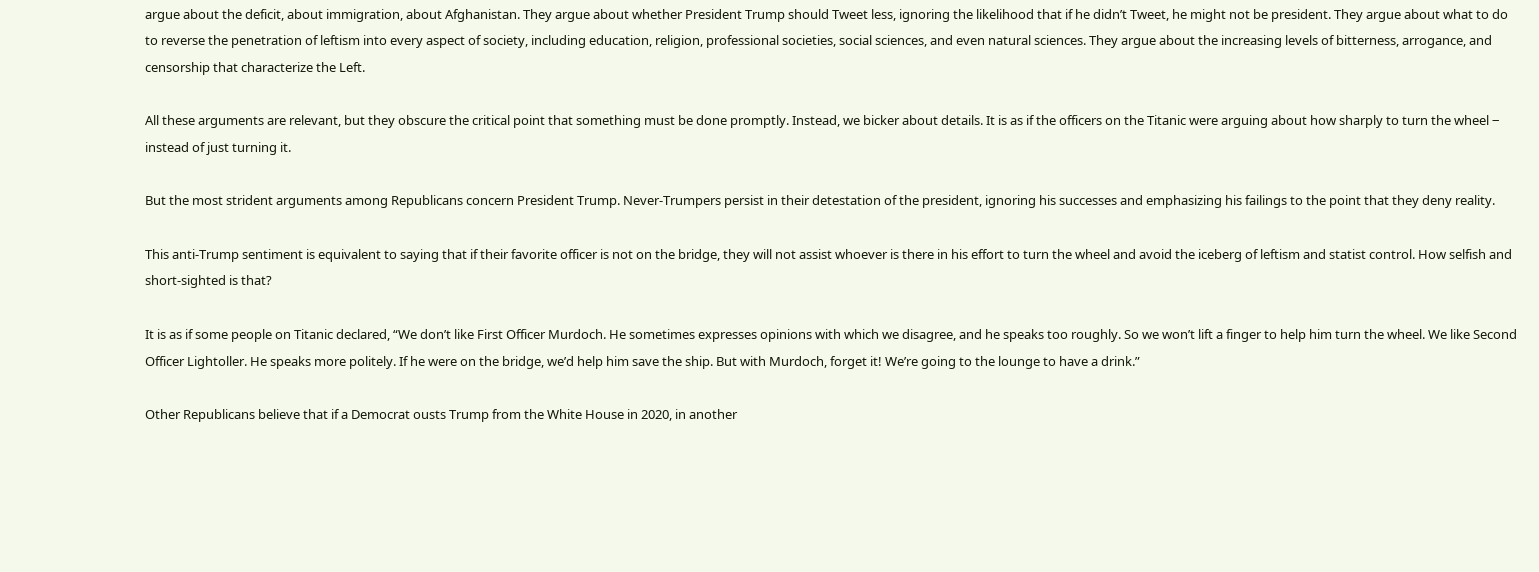argue about the deficit, about immigration, about Afghanistan. They argue about whether President Trump should Tweet less, ignoring the likelihood that if he didn’t Tweet, he might not be president. They argue about what to do to reverse the penetration of leftism into every aspect of society, including education, religion, professional societies, social sciences, and even natural sciences. They argue about the increasing levels of bitterness, arrogance, and censorship that characterize the Left.

All these arguments are relevant, but they obscure the critical point that something must be done promptly. Instead, we bicker about details. It is as if the officers on the Titanic were arguing about how sharply to turn the wheel ‒ instead of just turning it.

But the most strident arguments among Republicans concern President Trump. Never-Trumpers persist in their detestation of the president, ignoring his successes and emphasizing his failings to the point that they deny reality.

This anti-Trump sentiment is equivalent to saying that if their favorite officer is not on the bridge, they will not assist whoever is there in his effort to turn the wheel and avoid the iceberg of leftism and statist control. How selfish and short-sighted is that?

It is as if some people on Titanic declared, “We don’t like First Officer Murdoch. He sometimes expresses opinions with which we disagree, and he speaks too roughly. So we won’t lift a finger to help him turn the wheel. We like Second Officer Lightoller. He speaks more politely. If he were on the bridge, we’d help him save the ship. But with Murdoch, forget it! We’re going to the lounge to have a drink.”

Other Republicans believe that if a Democrat ousts Trump from the White House in 2020, in another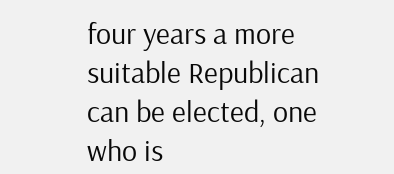four years a more suitable Republican can be elected, one who is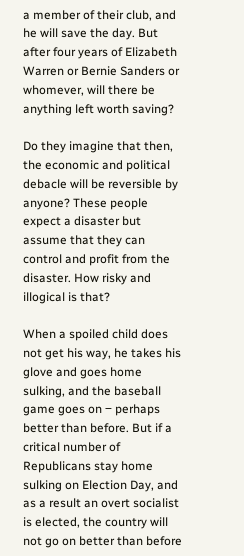a member of their club, and he will save the day. But after four years of Elizabeth Warren or Bernie Sanders or whomever, will there be anything left worth saving?

Do they imagine that then, the economic and political debacle will be reversible by anyone? These people expect a disaster but assume that they can control and profit from the disaster. How risky and illogical is that?

When a spoiled child does not get his way, he takes his glove and goes home sulking, and the baseball game goes on ‒ perhaps better than before. But if a critical number of Republicans stay home sulking on Election Day, and as a result an overt socialist is elected, the country will not go on better than before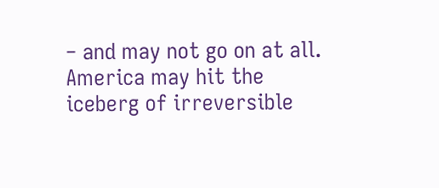‒ and may not go on at all. America may hit the iceberg of irreversible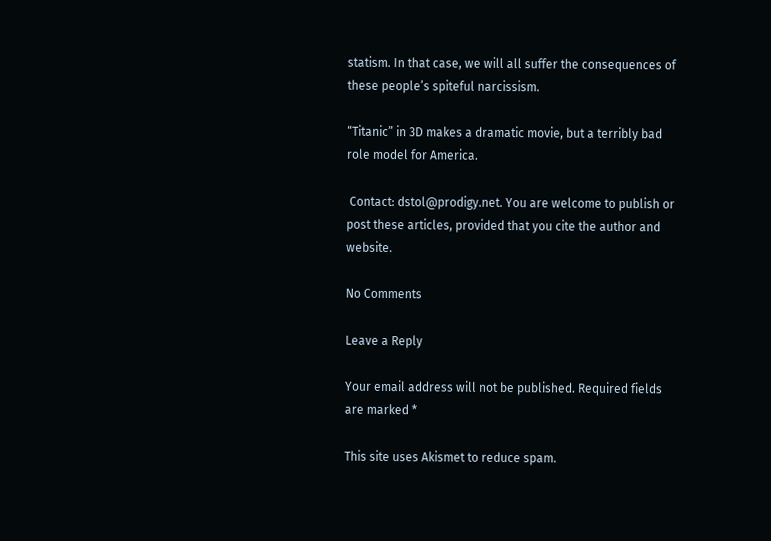statism. In that case, we will all suffer the consequences of these people’s spiteful narcissism.

“Titanic” in 3D makes a dramatic movie, but a terribly bad role model for America.

 Contact: dstol@prodigy.net. You are welcome to publish or post these articles, provided that you cite the author and website.

No Comments

Leave a Reply

Your email address will not be published. Required fields are marked *

This site uses Akismet to reduce spam.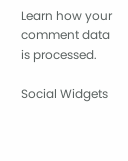Learn how your comment data is processed.

Social Widgets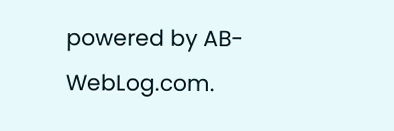powered by AB-WebLog.com.